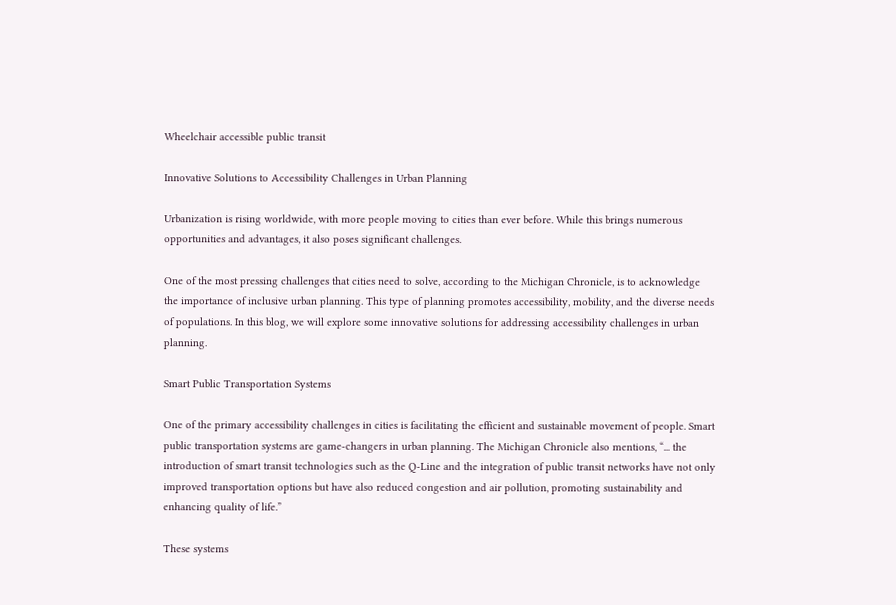Wheelchair accessible public transit

Innovative Solutions to Accessibility Challenges in Urban Planning

Urbanization is rising worldwide, with more people moving to cities than ever before. While this brings numerous opportunities and advantages, it also poses significant challenges.

One of the most pressing challenges that cities need to solve, according to the Michigan Chronicle, is to acknowledge the importance of inclusive urban planning. This type of planning promotes accessibility, mobility, and the diverse needs of populations. In this blog, we will explore some innovative solutions for addressing accessibility challenges in urban planning.

Smart Public Transportation Systems

One of the primary accessibility challenges in cities is facilitating the efficient and sustainable movement of people. Smart public transportation systems are game-changers in urban planning. The Michigan Chronicle also mentions, “... the introduction of smart transit technologies such as the Q-Line and the integration of public transit networks have not only improved transportation options but have also reduced congestion and air pollution, promoting sustainability and enhancing quality of life.”

These systems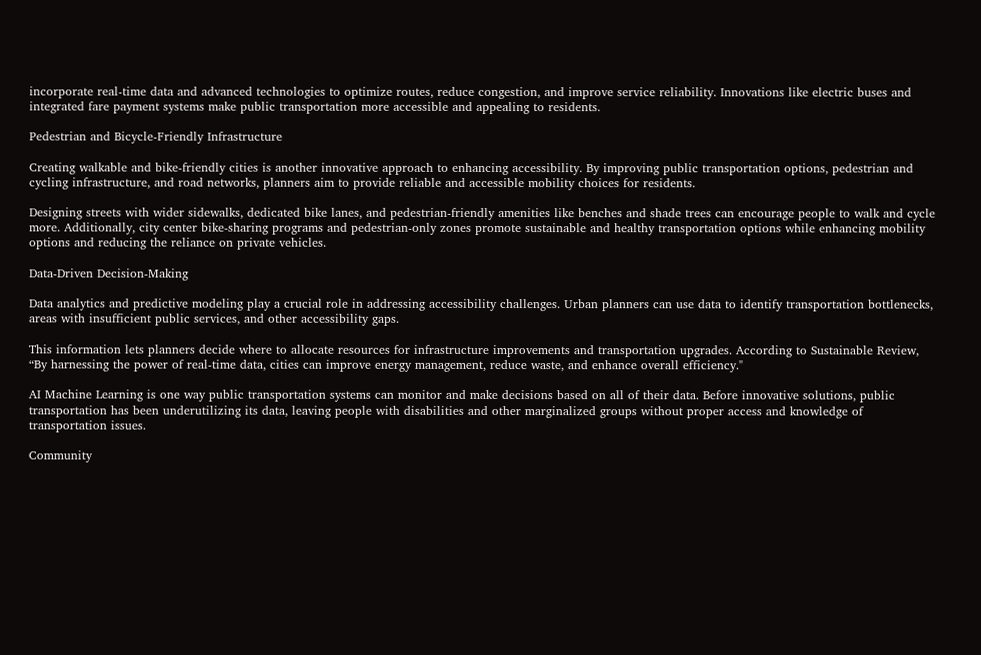incorporate real-time data and advanced technologies to optimize routes, reduce congestion, and improve service reliability. Innovations like electric buses and integrated fare payment systems make public transportation more accessible and appealing to residents.

Pedestrian and Bicycle-Friendly Infrastructure

Creating walkable and bike-friendly cities is another innovative approach to enhancing accessibility. By improving public transportation options, pedestrian and cycling infrastructure, and road networks, planners aim to provide reliable and accessible mobility choices for residents.

Designing streets with wider sidewalks, dedicated bike lanes, and pedestrian-friendly amenities like benches and shade trees can encourage people to walk and cycle more. Additionally, city center bike-sharing programs and pedestrian-only zones promote sustainable and healthy transportation options while enhancing mobility options and reducing the reliance on private vehicles.

Data-Driven Decision-Making

Data analytics and predictive modeling play a crucial role in addressing accessibility challenges. Urban planners can use data to identify transportation bottlenecks, areas with insufficient public services, and other accessibility gaps.

This information lets planners decide where to allocate resources for infrastructure improvements and transportation upgrades. According to Sustainable Review, “By harnessing the power of real-time data, cities can improve energy management, reduce waste, and enhance overall efficiency."

AI Machine Learning is one way public transportation systems can monitor and make decisions based on all of their data. Before innovative solutions, public transportation has been underutilizing its data, leaving people with disabilities and other marginalized groups without proper access and knowledge of transportation issues.

Community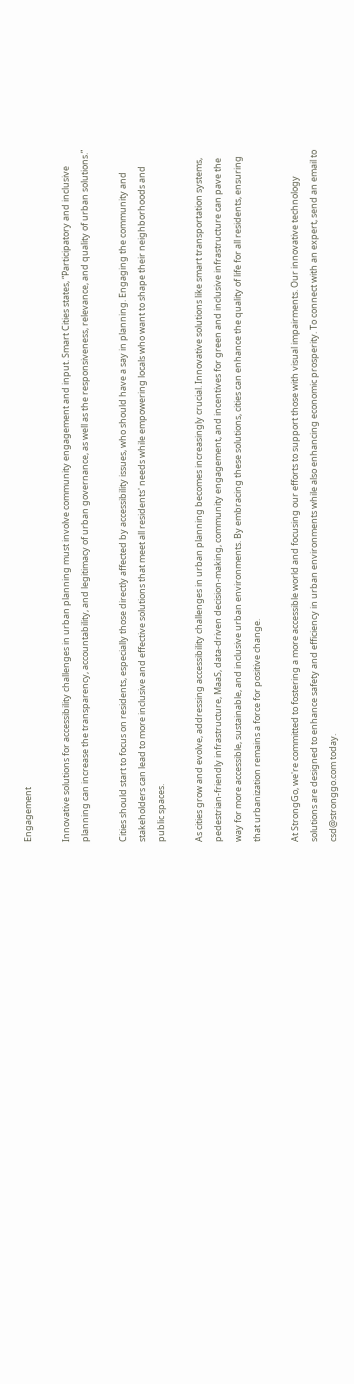Engagement

Innovative solutions for accessibility challenges in urban planning must involve community engagement and input. Smart Cities states, “Participatory and inclusive planning can increase the transparency, accountability, and legitimacy of urban governance, as well as the responsiveness, relevance, and quality of urban solutions.”

Cities should start to focus on residents, especially those directly affected by accessibility issues, who should have a say in planning. Engaging the community and stakeholders can lead to more inclusive and effective solutions that meet all residents' needs while empowering locals who want to shape their neighborhoods and public spaces.

As cities grow and evolve, addressing accessibility challenges in urban planning becomes increasingly crucial. Innovative solutions like smart transportation systems, pedestrian-friendly infrastructure, MaaS, data-driven decision-making, community engagement, and incentives for green and inclusive infrastructure can pave the way for more accessible, sustainable, and inclusive urban environments. By embracing these solutions, cities can enhance the quality of life for all residents, ensuring that urbanization remains a force for positive change.

At StrongGo, we're committed to fostering a more accessible world and focusing our efforts to support those with visual impairments. Our innovative technology solutions are designed to enhance safety and efficiency in urban environments while also enhancing economic prosperity. To connect with an expert, send an email to csd@stronggo.com today.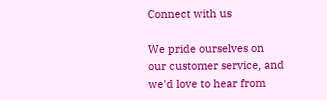Connect with us

We pride ourselves on our customer service, and we'd love to hear from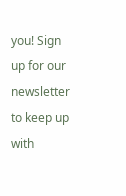you! Sign up for our newsletter to keep up with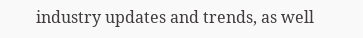industry updates and trends, as well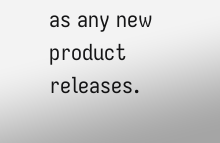as any new product releases.